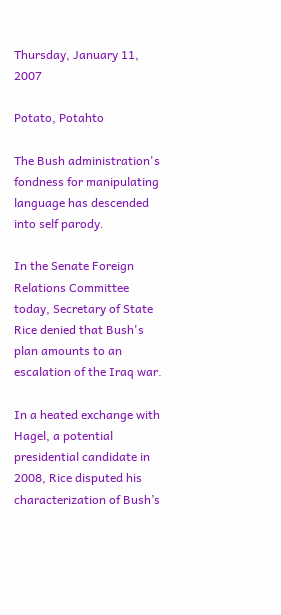Thursday, January 11, 2007

Potato, Potahto

The Bush administration's fondness for manipulating language has descended into self parody.

In the Senate Foreign Relations Committee today, Secretary of State Rice denied that Bush's plan amounts to an escalation of the Iraq war.

In a heated exchange with Hagel, a potential presidential candidate in 2008, Rice disputed his characterization of Bush’s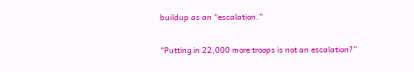buildup as an “escalation.”

“Putting in 22,000 more troops is not an escalation?”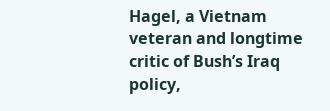Hagel, a Vietnam veteran and longtime critic of Bush’s Iraq policy,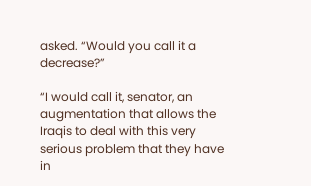asked. “Would you call it a decrease?”

“I would call it, senator, an augmentation that allows the Iraqis to deal with this very serious problem that they have in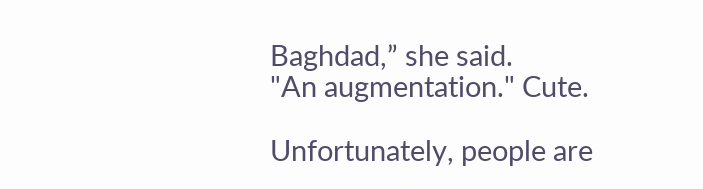Baghdad,” she said.
"An augmentation." Cute.

Unfortunately, people are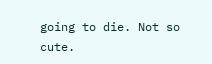going to die. Not so cute.